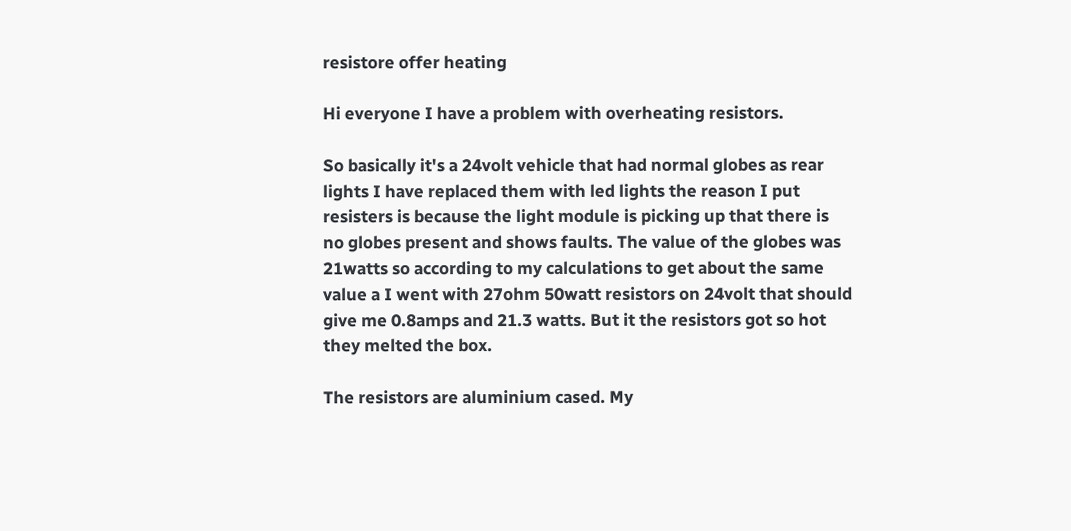resistore offer heating

Hi everyone I have a problem with overheating resistors.

So basically it's a 24volt vehicle that had normal globes as rear lights I have replaced them with led lights the reason I put resisters is because the light module is picking up that there is no globes present and shows faults. The value of the globes was 21watts so according to my calculations to get about the same value a I went with 27ohm 50watt resistors on 24volt that should give me 0.8amps and 21.3 watts. But it the resistors got so hot they melted the box.

The resistors are aluminium cased. My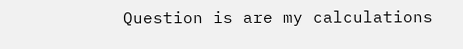Question is are my calculations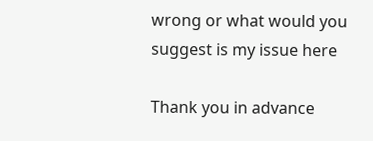wrong or what would you suggest is my issue here

Thank you in advance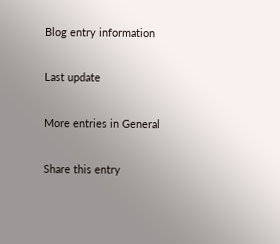Blog entry information

Last update

More entries in General

Share this entry